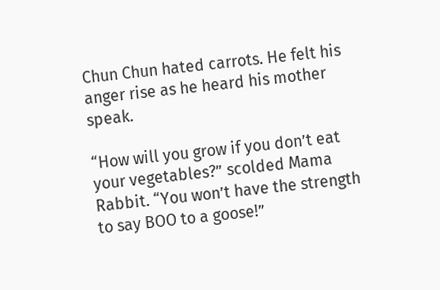Chun Chun hated carrots. He felt his anger rise as he heard his mother speak.

“How will you grow if you don’t eat your vegetables?” scolded Mama Rabbit. “You won’t have the strength to say BOO to a goose!”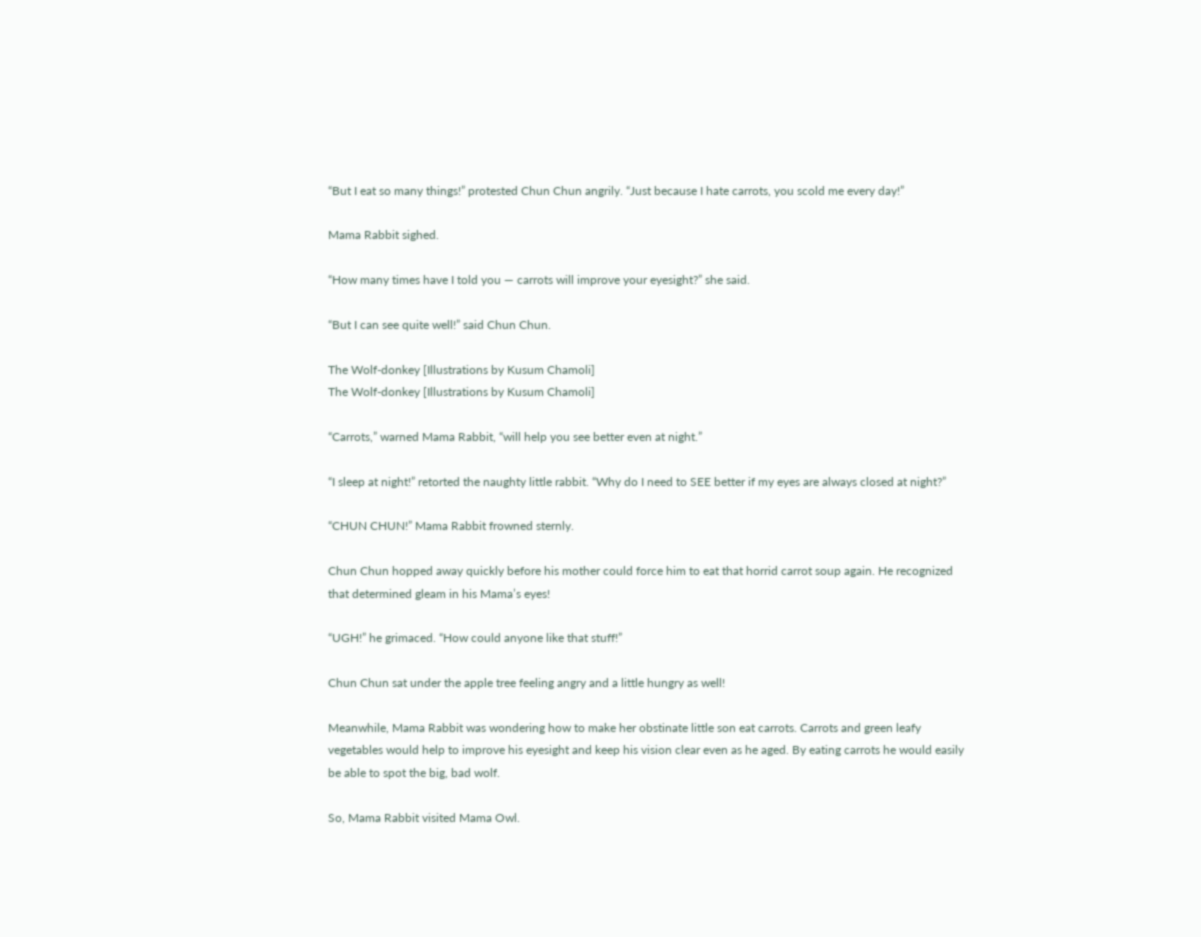“But I eat so many things!” protested Chun Chun angrily. “Just because I hate carrots, you scold me every day!”

Mama Rabbit sighed.

“How many times have I told you — carrots will improve your eyesight?” she said.

“But I can see quite well!” said Chun Chun.

The Wolf-donkey [Illustrations by Kusum Chamoli]
The Wolf-donkey [Illustrations by Kusum Chamoli]

“Carrots,” warned Mama Rabbit, “will help you see better even at night.”

“I sleep at night!” retorted the naughty little rabbit. “Why do I need to SEE better if my eyes are always closed at night?”

“CHUN CHUN!” Mama Rabbit frowned sternly.

Chun Chun hopped away quickly before his mother could force him to eat that horrid carrot soup again. He recognized that determined gleam in his Mama’s eyes!

“UGH!” he grimaced. “How could anyone like that stuff!”

Chun Chun sat under the apple tree feeling angry and a little hungry as well!

Meanwhile, Mama Rabbit was wondering how to make her obstinate little son eat carrots. Carrots and green leafy vegetables would help to improve his eyesight and keep his vision clear even as he aged. By eating carrots he would easily be able to spot the big, bad wolf.

So, Mama Rabbit visited Mama Owl.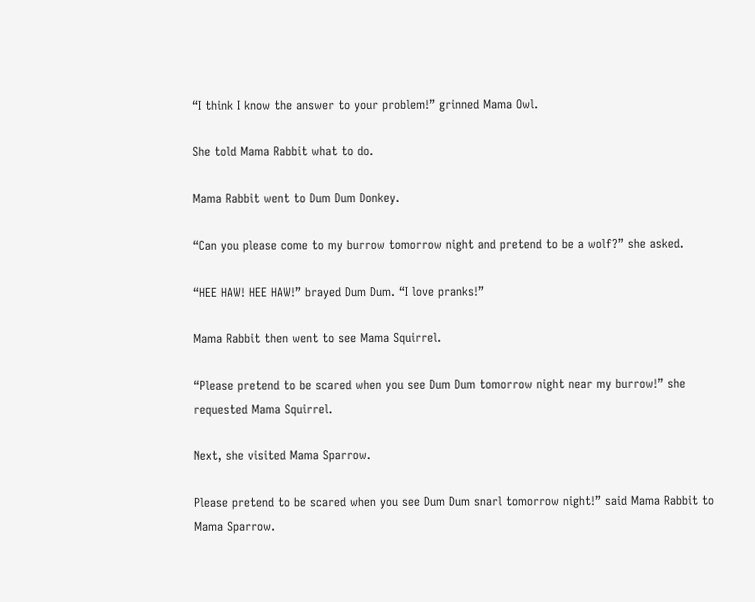“I think I know the answer to your problem!” grinned Mama Owl.

She told Mama Rabbit what to do.

Mama Rabbit went to Dum Dum Donkey.

“Can you please come to my burrow tomorrow night and pretend to be a wolf?” she asked.

“HEE HAW! HEE HAW!” brayed Dum Dum. “I love pranks!”

Mama Rabbit then went to see Mama Squirrel.

“Please pretend to be scared when you see Dum Dum tomorrow night near my burrow!” she requested Mama Squirrel.

Next, she visited Mama Sparrow.

Please pretend to be scared when you see Dum Dum snarl tomorrow night!” said Mama Rabbit to Mama Sparrow.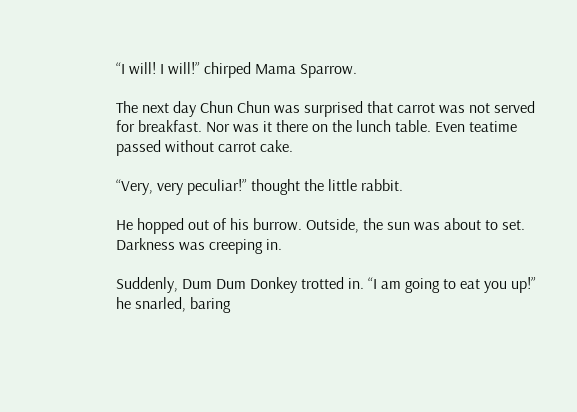“I will! I will!” chirped Mama Sparrow.

The next day Chun Chun was surprised that carrot was not served for breakfast. Nor was it there on the lunch table. Even teatime passed without carrot cake.

“Very, very peculiar!” thought the little rabbit.

He hopped out of his burrow. Outside, the sun was about to set. Darkness was creeping in.

Suddenly, Dum Dum Donkey trotted in. “I am going to eat you up!” he snarled, baring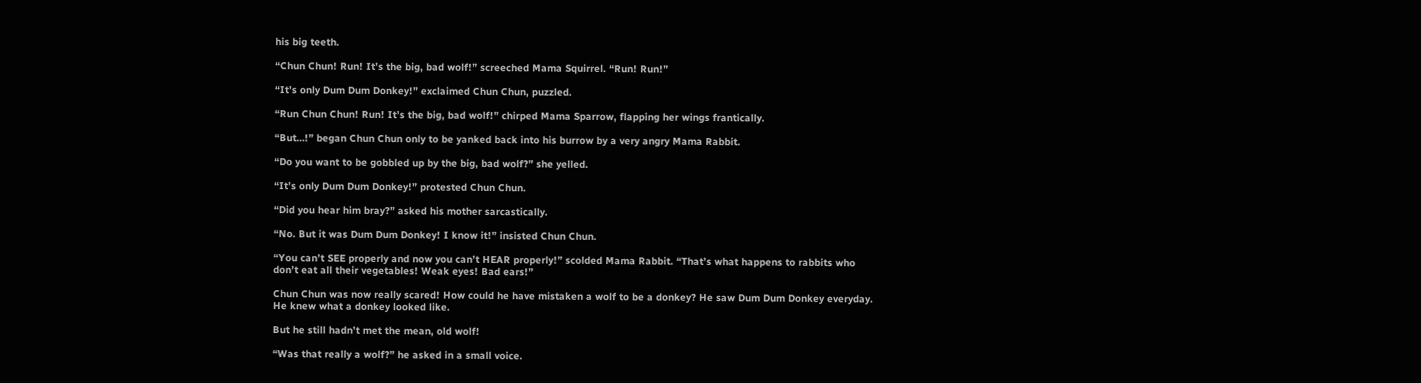his big teeth.

“Chun Chun! Run! It’s the big, bad wolf!” screeched Mama Squirrel. “Run! Run!”

“It’s only Dum Dum Donkey!” exclaimed Chun Chun, puzzled.

“Run Chun Chun! Run! It’s the big, bad wolf!” chirped Mama Sparrow, flapping her wings frantically.

“But…!” began Chun Chun only to be yanked back into his burrow by a very angry Mama Rabbit.

“Do you want to be gobbled up by the big, bad wolf?” she yelled.

“It’s only Dum Dum Donkey!” protested Chun Chun.

“Did you hear him bray?” asked his mother sarcastically.

“No. But it was Dum Dum Donkey! I know it!” insisted Chun Chun.

“You can’t SEE properly and now you can’t HEAR properly!” scolded Mama Rabbit. “That’s what happens to rabbits who don’t eat all their vegetables! Weak eyes! Bad ears!”

Chun Chun was now really scared! How could he have mistaken a wolf to be a donkey? He saw Dum Dum Donkey everyday. He knew what a donkey looked like.

But he still hadn’t met the mean, old wolf!

“Was that really a wolf?” he asked in a small voice.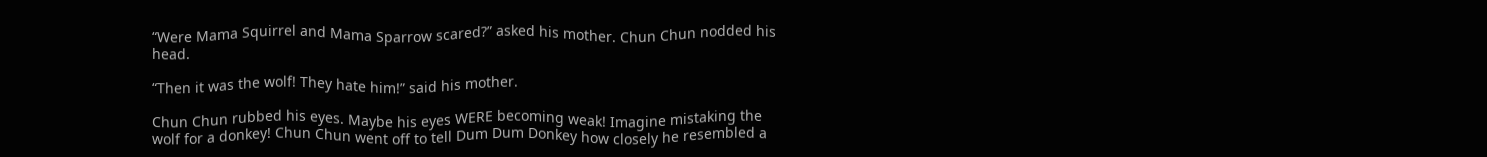“Were Mama Squirrel and Mama Sparrow scared?” asked his mother. Chun Chun nodded his head.

“Then it was the wolf! They hate him!” said his mother.

Chun Chun rubbed his eyes. Maybe his eyes WERE becoming weak! Imagine mistaking the wolf for a donkey! Chun Chun went off to tell Dum Dum Donkey how closely he resembled a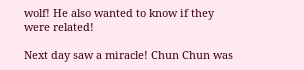wolf! He also wanted to know if they were related!

Next day saw a miracle! Chun Chun was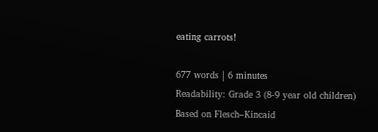eating carrots!

677 words | 6 minutes
Readability: Grade 3 (8-9 year old children)
Based on Flesch–Kincaid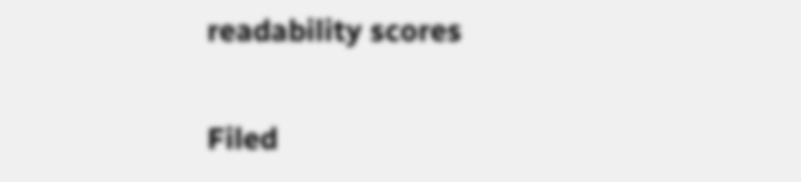readability scores

Filed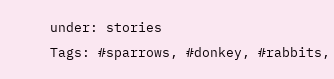under: stories
Tags: #sparrows, #donkey, #rabbits,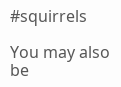#squirrels

You may also be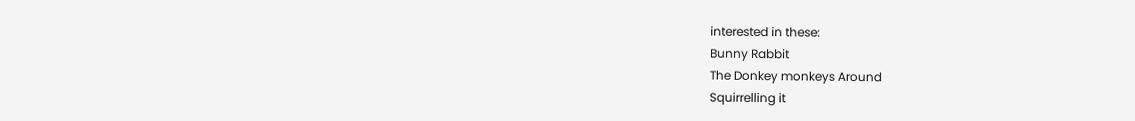interested in these:
Bunny Rabbit
The Donkey monkeys Around
Squirrelling it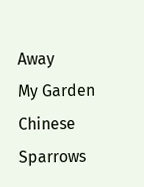Away
My Garden
Chinese Sparrows